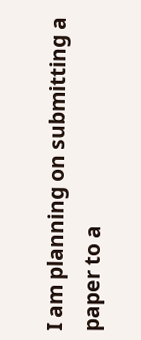I am planning on submitting a paper to a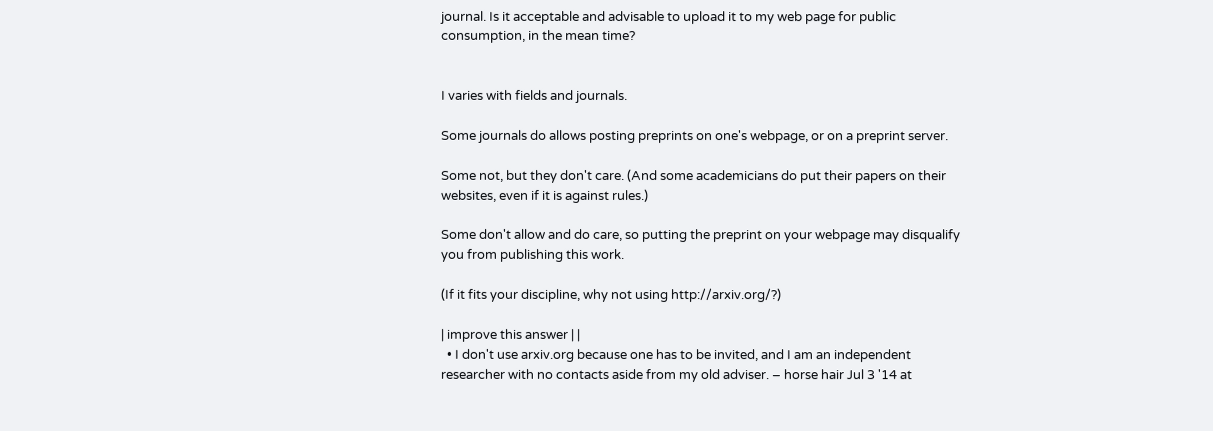journal. Is it acceptable and advisable to upload it to my web page for public consumption, in the mean time?


I varies with fields and journals.

Some journals do allows posting preprints on one's webpage, or on a preprint server.

Some not, but they don't care. (And some academicians do put their papers on their websites, even if it is against rules.)

Some don't allow and do care, so putting the preprint on your webpage may disqualify you from publishing this work.

(If it fits your discipline, why not using http://arxiv.org/?)

| improve this answer | |
  • I don't use arxiv.org because one has to be invited, and I am an independent researcher with no contacts aside from my old adviser. – horse hair Jul 3 '14 at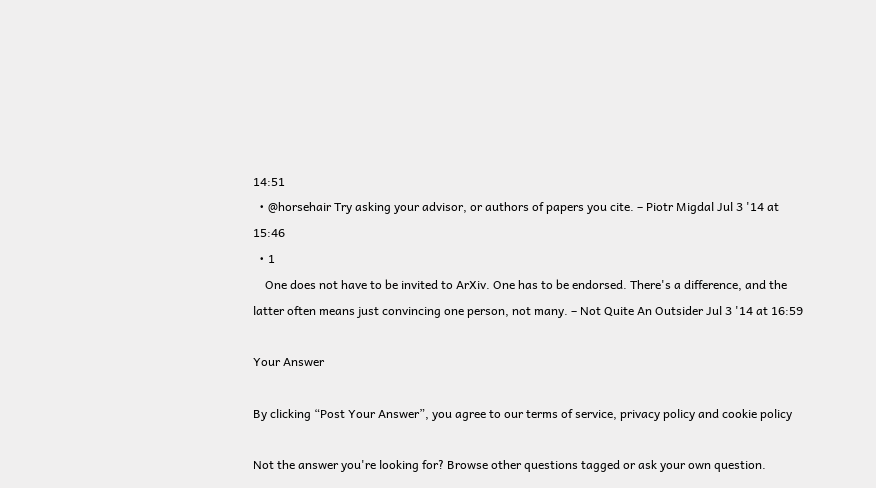14:51
  • @horsehair Try asking your advisor, or authors of papers you cite. – Piotr Migdal Jul 3 '14 at 15:46
  • 1
    One does not have to be invited to ArXiv. One has to be endorsed. There's a difference, and the latter often means just convincing one person, not many. – Not Quite An Outsider Jul 3 '14 at 16:59

Your Answer

By clicking “Post Your Answer”, you agree to our terms of service, privacy policy and cookie policy

Not the answer you're looking for? Browse other questions tagged or ask your own question.